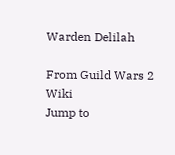Warden Delilah

From Guild Wars 2 Wiki
Jump to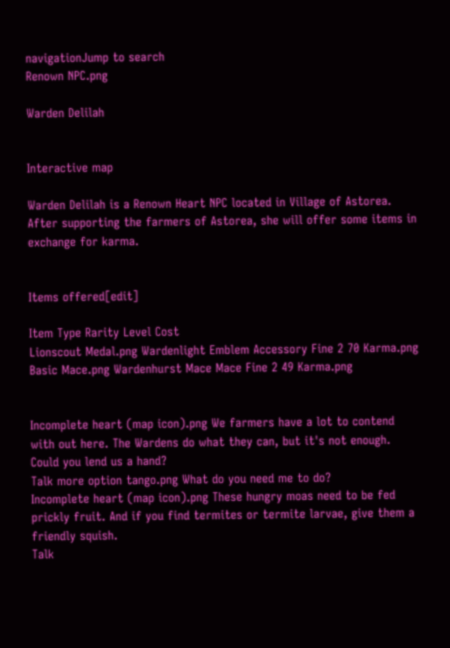navigationJump to search
Renown NPC.png

Warden Delilah


Interactive map

Warden Delilah is a Renown Heart NPC located in Village of Astorea. After supporting the farmers of Astorea, she will offer some items in exchange for karma.


Items offered[edit]

Item Type Rarity Level Cost
Lionscout Medal.png Wardenlight Emblem Accessory Fine 2 70 Karma.png
Basic Mace.png Wardenhurst Mace Mace Fine 2 49 Karma.png


Incomplete heart (map icon).png We farmers have a lot to contend with out here. The Wardens do what they can, but it's not enough. Could you lend us a hand?
Talk more option tango.png What do you need me to do?
Incomplete heart (map icon).png These hungry moas need to be fed prickly fruit. And if you find termites or termite larvae, give them a friendly squish.
Talk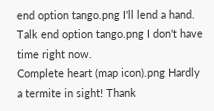end option tango.png I'll lend a hand.
Talk end option tango.png I don't have time right now.
Complete heart (map icon).png Hardly a termite in sight! Thank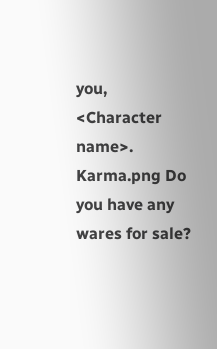you, <Character name>.
Karma.png Do you have any wares for sale?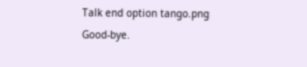Talk end option tango.png Good-bye.